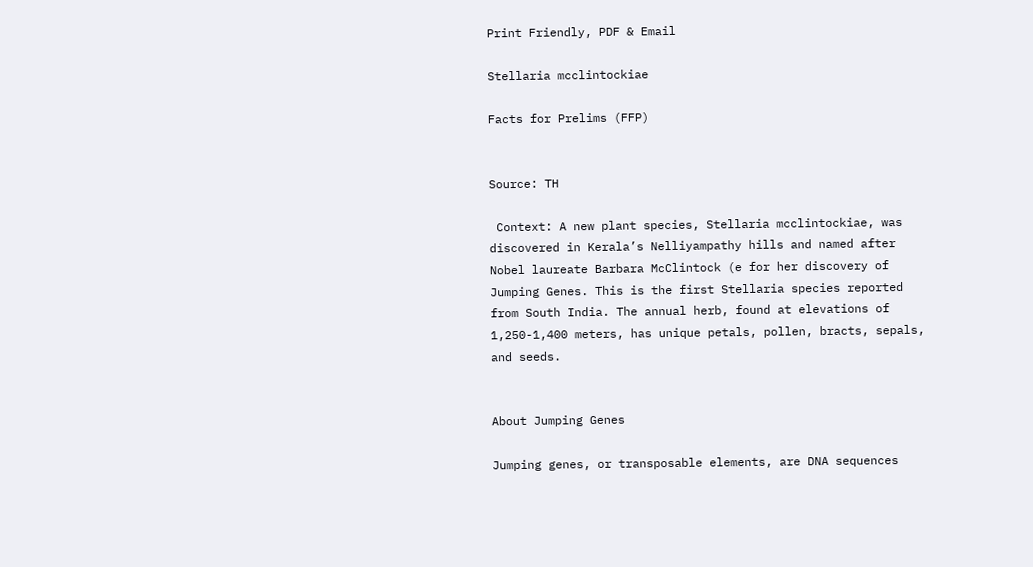Print Friendly, PDF & Email

Stellaria mcclintockiae

Facts for Prelims (FFP)


Source: TH

 Context: A new plant species, Stellaria mcclintockiae, was discovered in Kerala’s Nelliyampathy hills and named after Nobel laureate Barbara McClintock (e for her discovery of Jumping Genes. This is the first Stellaria species reported from South India. The annual herb, found at elevations of 1,250-1,400 meters, has unique petals, pollen, bracts, sepals, and seeds.


About Jumping Genes

Jumping genes, or transposable elements, are DNA sequences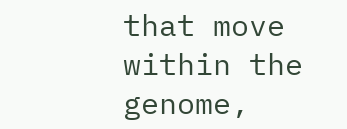that move within the genome,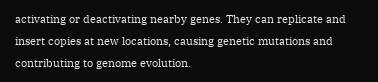activating or deactivating nearby genes. They can replicate and insert copies at new locations, causing genetic mutations and contributing to genome evolution.